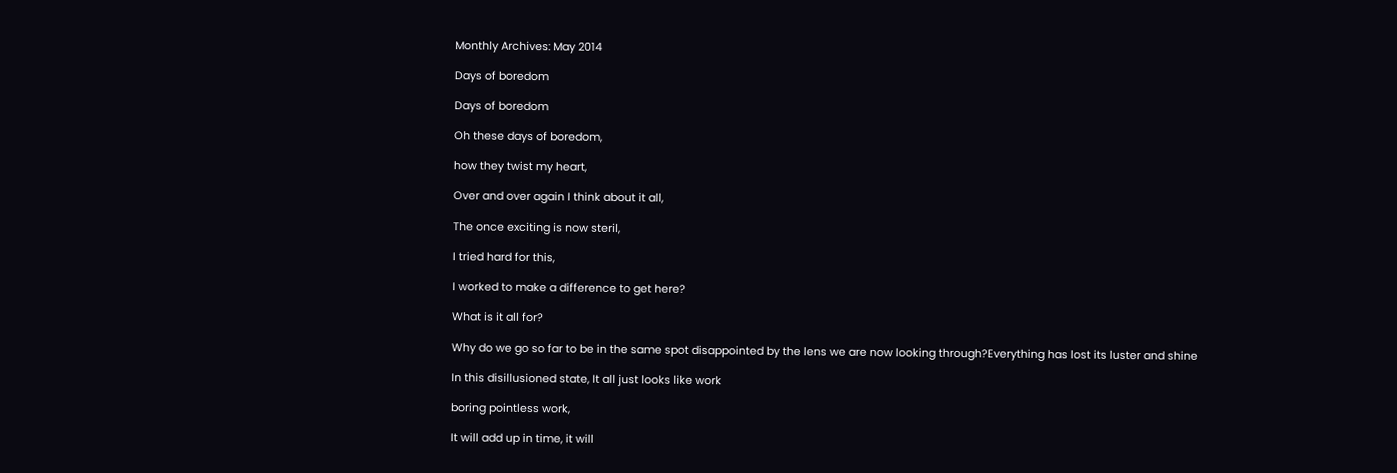Monthly Archives: May 2014

Days of boredom

Days of boredom

Oh these days of boredom,

how they twist my heart,

Over and over again I think about it all,

The once exciting is now steril,

I tried hard for this,

I worked to make a difference to get here?

What is it all for?

Why do we go so far to be in the same spot disappointed by the lens we are now looking through?Everything has lost its luster and shine

In this disillusioned state, It all just looks like work

boring pointless work,

It will add up in time, it will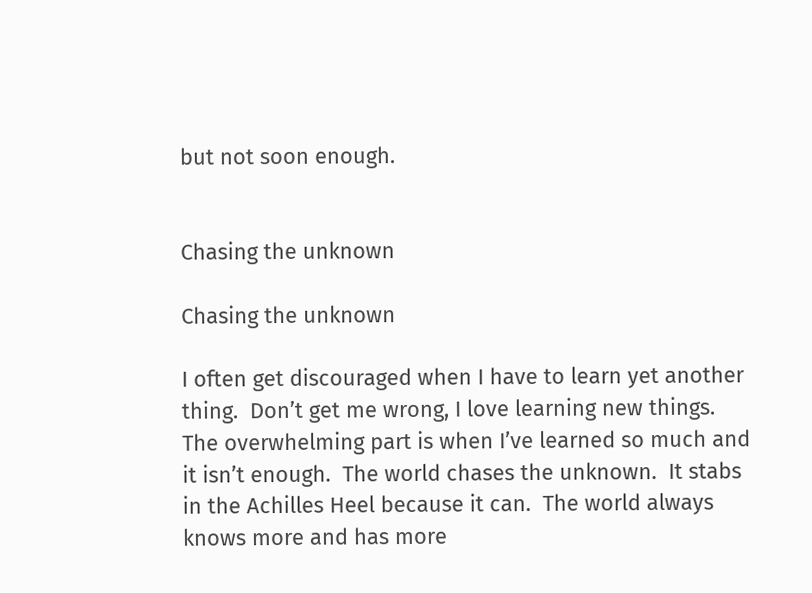but not soon enough.


Chasing the unknown

Chasing the unknown

I often get discouraged when I have to learn yet another thing.  Don’t get me wrong, I love learning new things.  The overwhelming part is when I’ve learned so much and it isn’t enough.  The world chases the unknown.  It stabs in the Achilles Heel because it can.  The world always knows more and has more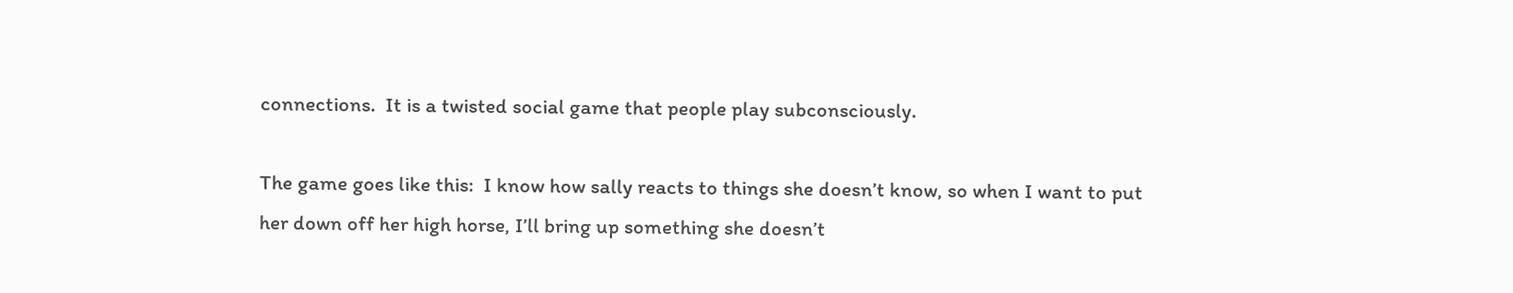connections.  It is a twisted social game that people play subconsciously.

The game goes like this:  I know how sally reacts to things she doesn’t know, so when I want to put her down off her high horse, I’ll bring up something she doesn’t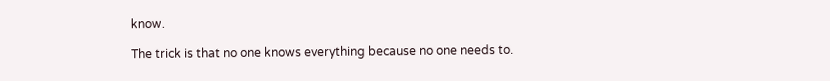know.

The trick is that no one knows everything because no one needs to.